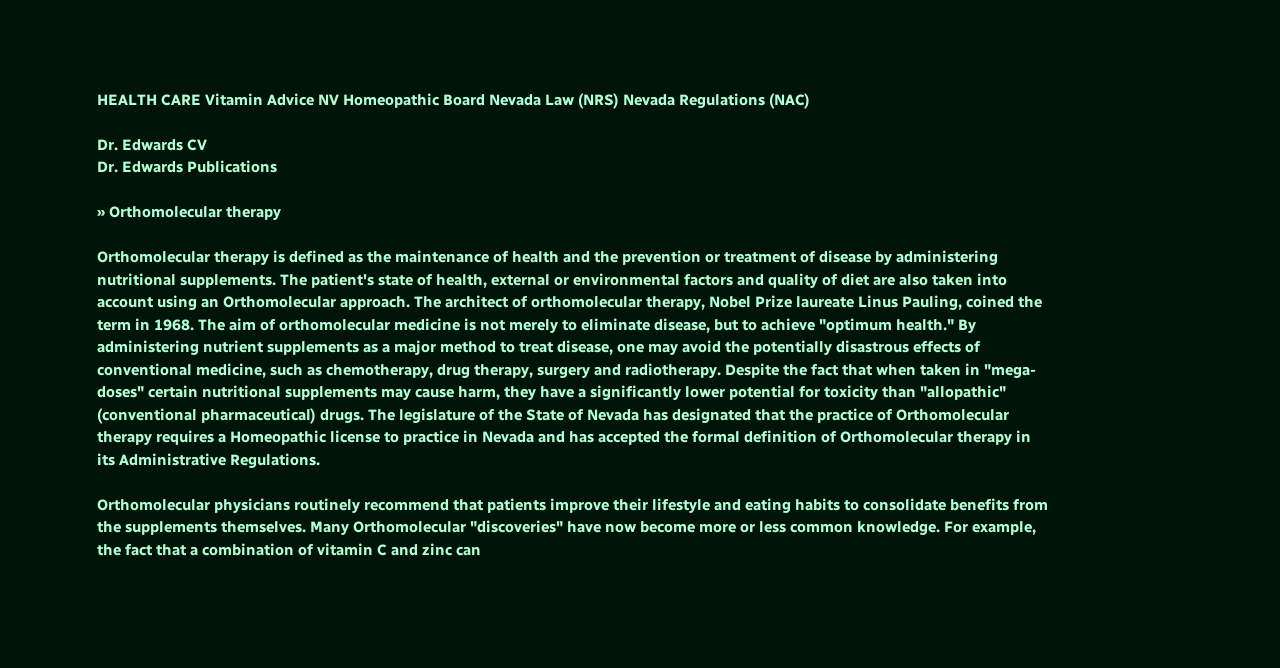HEALTH CARE Vitamin Advice NV Homeopathic Board Nevada Law (NRS) Nevada Regulations (NAC)

Dr. Edwards CV
Dr. Edwards Publications

» Orthomolecular therapy

Orthomolecular therapy is defined as the maintenance of health and the prevention or treatment of disease by administering nutritional supplements. The patient's state of health, external or environmental factors and quality of diet are also taken into account using an Orthomolecular approach. The architect of orthomolecular therapy, Nobel Prize laureate Linus Pauling, coined the term in 1968. The aim of orthomolecular medicine is not merely to eliminate disease, but to achieve "optimum health." By administering nutrient supplements as a major method to treat disease, one may avoid the potentially disastrous effects of conventional medicine, such as chemotherapy, drug therapy, surgery and radiotherapy. Despite the fact that when taken in "mega-doses" certain nutritional supplements may cause harm, they have a significantly lower potential for toxicity than "allopathic" (conventional pharmaceutical) drugs. The legislature of the State of Nevada has designated that the practice of Orthomolecular therapy requires a Homeopathic license to practice in Nevada and has accepted the formal definition of Orthomolecular therapy in its Administrative Regulations.

Orthomolecular physicians routinely recommend that patients improve their lifestyle and eating habits to consolidate benefits from the supplements themselves. Many Orthomolecular "discoveries" have now become more or less common knowledge. For example, the fact that a combination of vitamin C and zinc can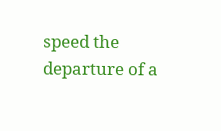speed the departure of a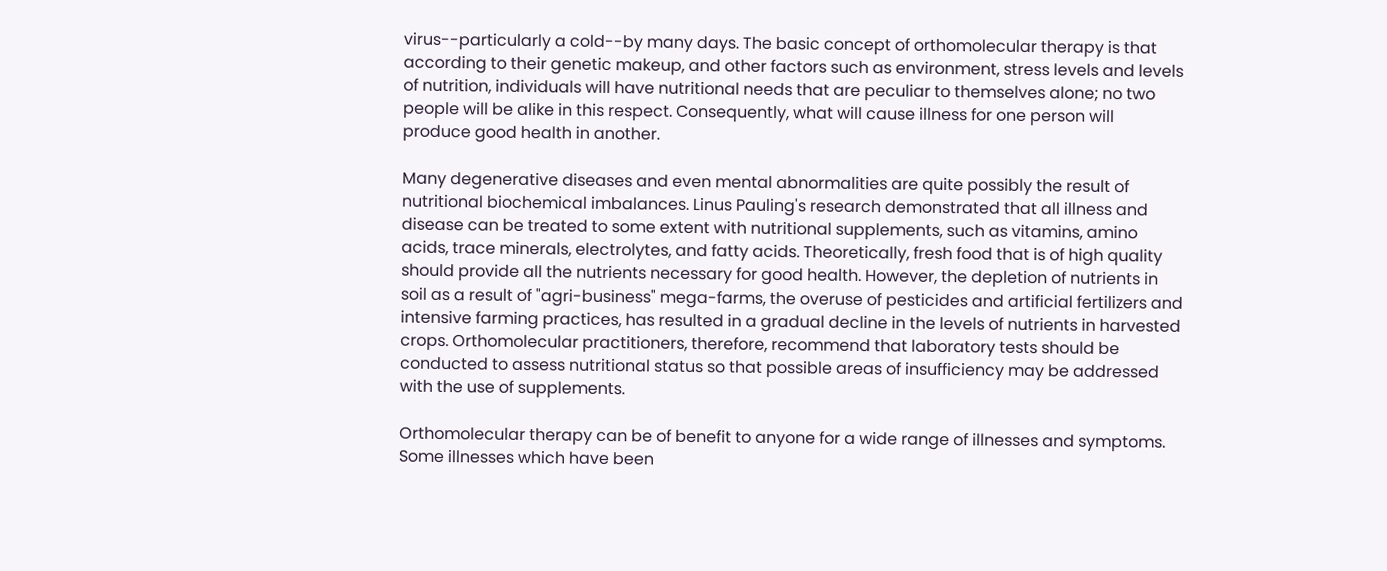virus--particularly a cold--by many days. The basic concept of orthomolecular therapy is that according to their genetic makeup, and other factors such as environment, stress levels and levels of nutrition, individuals will have nutritional needs that are peculiar to themselves alone; no two people will be alike in this respect. Consequently, what will cause illness for one person will produce good health in another.

Many degenerative diseases and even mental abnormalities are quite possibly the result of nutritional biochemical imbalances. Linus Pauling's research demonstrated that all illness and disease can be treated to some extent with nutritional supplements, such as vitamins, amino acids, trace minerals, electrolytes, and fatty acids. Theoretically, fresh food that is of high quality should provide all the nutrients necessary for good health. However, the depletion of nutrients in soil as a result of "agri-business" mega-farms, the overuse of pesticides and artificial fertilizers and intensive farming practices, has resulted in a gradual decline in the levels of nutrients in harvested crops. Orthomolecular practitioners, therefore, recommend that laboratory tests should be conducted to assess nutritional status so that possible areas of insufficiency may be addressed with the use of supplements.

Orthomolecular therapy can be of benefit to anyone for a wide range of illnesses and symptoms. Some illnesses which have been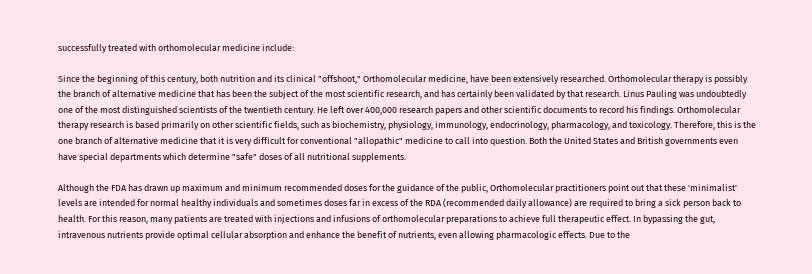successfully treated with orthomolecular medicine include:

Since the beginning of this century, both nutrition and its clinical "offshoot," Orthomolecular medicine, have been extensively researched. Orthomolecular therapy is possibly the branch of alternative medicine that has been the subject of the most scientific research, and has certainly been validated by that research. Linus Pauling was undoubtedly one of the most distinguished scientists of the twentieth century. He left over 400,000 research papers and other scientific documents to record his findings. Orthomolecular therapy research is based primarily on other scientific fields, such as biochemistry, physiology, immunology, endocrinology, pharmacology, and toxicology. Therefore, this is the one branch of alternative medicine that it is very difficult for conventional "allopathic" medicine to call into question. Both the United States and British governments even have special departments which determine "safe" doses of all nutritional supplements.

Although the FDA has drawn up maximum and minimum recommended doses for the guidance of the public, Orthomolecular practitioners point out that these 'minimalist' levels are intended for normal healthy individuals and sometimes doses far in excess of the RDA (recommended daily allowance) are required to bring a sick person back to health. For this reason, many patients are treated with injections and infusions of orthomolecular preparations to achieve full therapeutic effect. In bypassing the gut, intravenous nutrients provide optimal cellular absorption and enhance the benefit of nutrients, even allowing pharmacologic effects. Due to the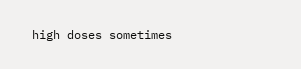high doses sometimes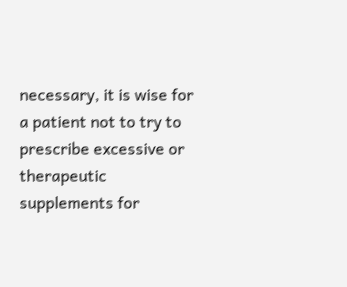necessary, it is wise for a patient not to try to prescribe excessive or therapeutic supplements for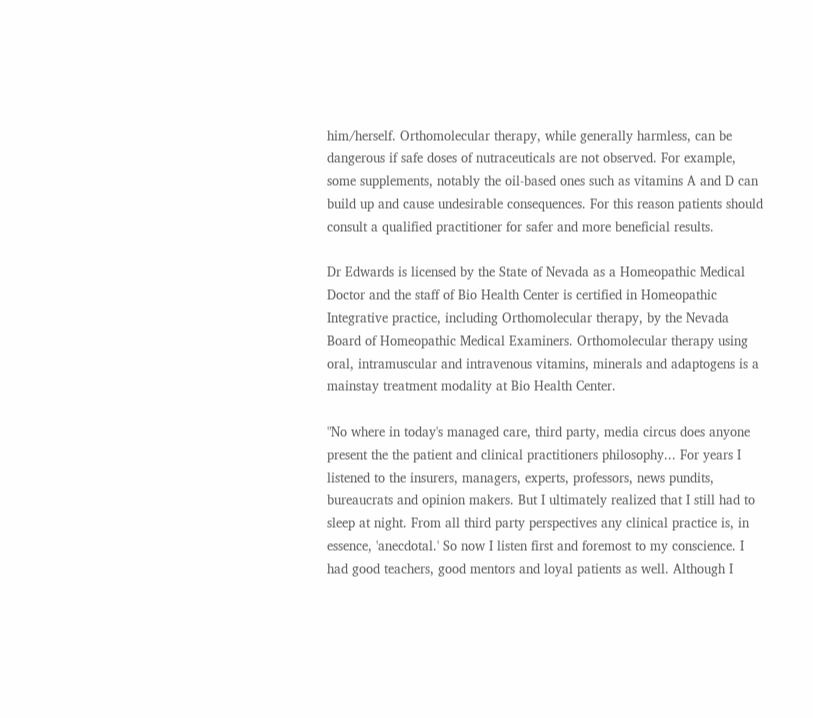him/herself. Orthomolecular therapy, while generally harmless, can be dangerous if safe doses of nutraceuticals are not observed. For example, some supplements, notably the oil-based ones such as vitamins A and D can build up and cause undesirable consequences. For this reason patients should consult a qualified practitioner for safer and more beneficial results.

Dr Edwards is licensed by the State of Nevada as a Homeopathic Medical Doctor and the staff of Bio Health Center is certified in Homeopathic Integrative practice, including Orthomolecular therapy, by the Nevada Board of Homeopathic Medical Examiners. Orthomolecular therapy using oral, intramuscular and intravenous vitamins, minerals and adaptogens is a mainstay treatment modality at Bio Health Center.

"No where in today's managed care, third party, media circus does anyone present the the patient and clinical practitioners philosophy... For years I listened to the insurers, managers, experts, professors, news pundits, bureaucrats and opinion makers. But I ultimately realized that I still had to sleep at night. From all third party perspectives any clinical practice is, in essence, 'anecdotal.' So now I listen first and foremost to my conscience. I had good teachers, good mentors and loyal patients as well. Although I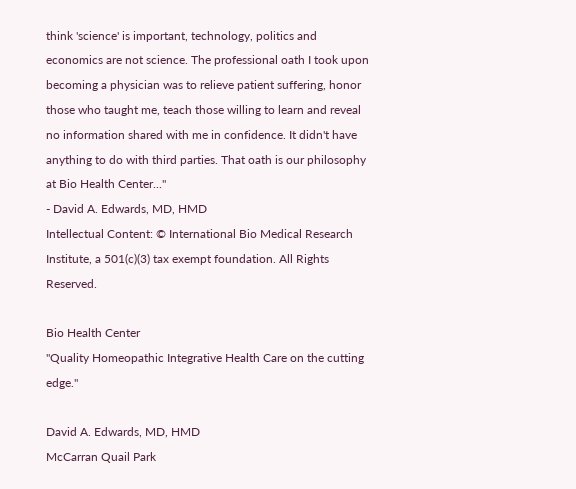think 'science' is important, technology, politics and economics are not science. The professional oath I took upon becoming a physician was to relieve patient suffering, honor those who taught me, teach those willing to learn and reveal no information shared with me in confidence. It didn't have anything to do with third parties. That oath is our philosophy at Bio Health Center..."
- David A. Edwards, MD, HMD
Intellectual Content: © International Bio Medical Research Institute, a 501(c)(3) tax exempt foundation. All Rights Reserved.

Bio Health Center
"Quality Homeopathic Integrative Health Care on the cutting edge."

David A. Edwards, MD, HMD
McCarran Quail Park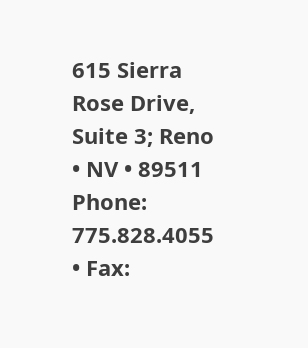615 Sierra Rose Drive, Suite 3; Reno • NV • 89511
Phone: 775.828.4055 • Fax: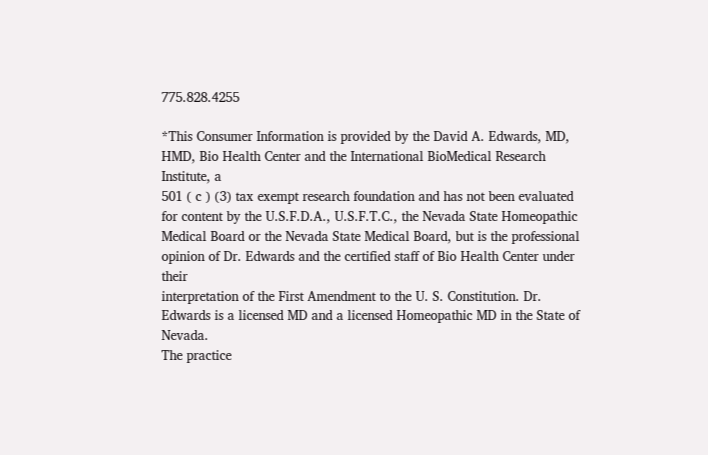775.828.4255

*This Consumer Information is provided by the David A. Edwards, MD, HMD, Bio Health Center and the International BioMedical Research Institute, a
501 ( c ) (3) tax exempt research foundation and has not been evaluated for content by the U.S.F.D.A., U.S.F.T.C., the Nevada State Homeopathic
Medical Board or the Nevada State Medical Board, but is the professional opinion of Dr. Edwards and the certified staff of Bio Health Center under their
interpretation of the First Amendment to the U. S. Constitution. Dr. Edwards is a licensed MD and a licensed Homeopathic MD in the State of Nevada.
The practice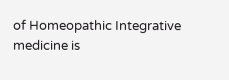of Homeopathic Integrative medicine is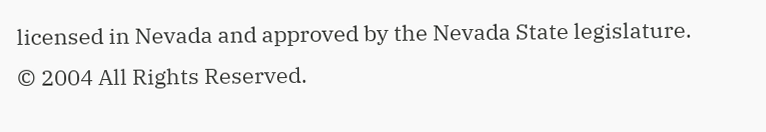licensed in Nevada and approved by the Nevada State legislature.
© 2004 All Rights Reserved.